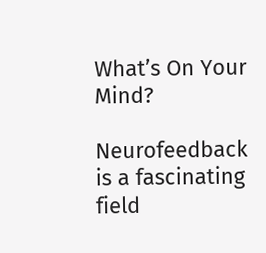What’s On Your Mind?

Neurofeedback is a fascinating field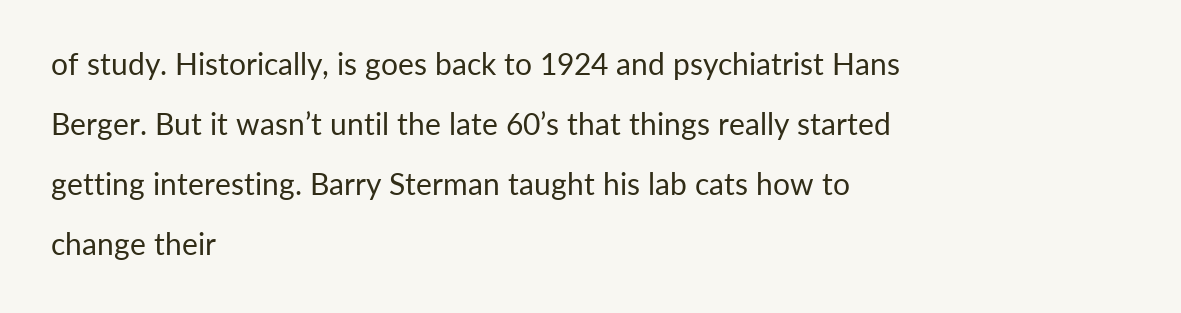of study. Historically, is goes back to 1924 and psychiatrist Hans Berger. But it wasn’t until the late 60’s that things really started getting interesting. Barry Sterman taught his lab cats how to change their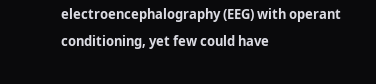electroencephalography (EEG) with operant conditioning, yet few could have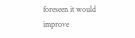foreseen it would improve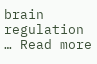brain regulation … Read more